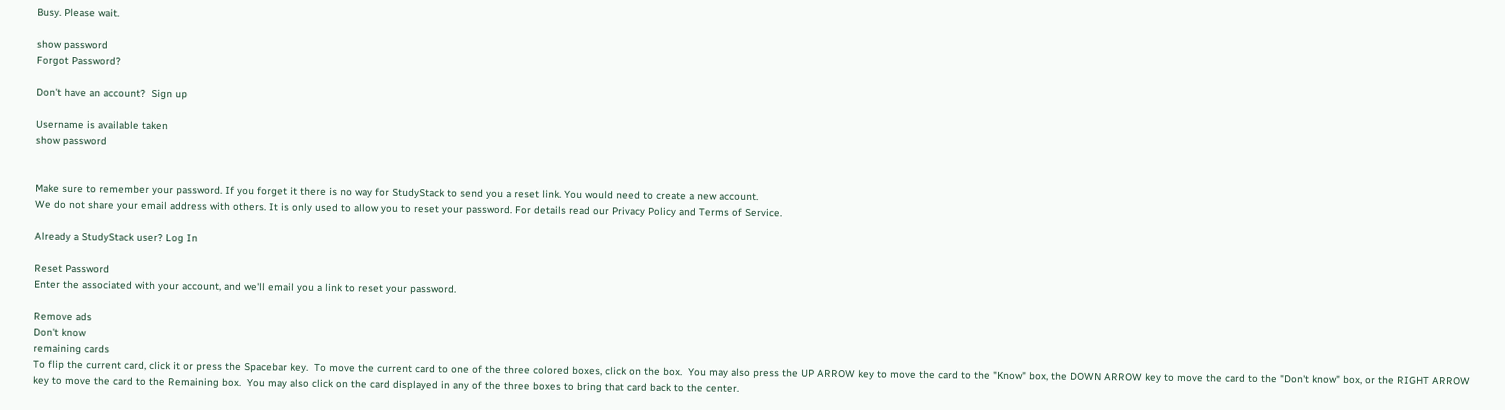Busy. Please wait.

show password
Forgot Password?

Don't have an account?  Sign up

Username is available taken
show password


Make sure to remember your password. If you forget it there is no way for StudyStack to send you a reset link. You would need to create a new account.
We do not share your email address with others. It is only used to allow you to reset your password. For details read our Privacy Policy and Terms of Service.

Already a StudyStack user? Log In

Reset Password
Enter the associated with your account, and we'll email you a link to reset your password.

Remove ads
Don't know
remaining cards
To flip the current card, click it or press the Spacebar key.  To move the current card to one of the three colored boxes, click on the box.  You may also press the UP ARROW key to move the card to the "Know" box, the DOWN ARROW key to move the card to the "Don't know" box, or the RIGHT ARROW key to move the card to the Remaining box.  You may also click on the card displayed in any of the three boxes to bring that card back to the center.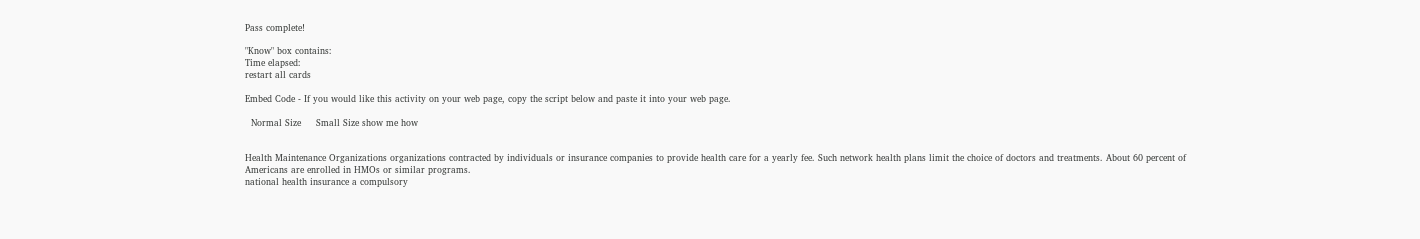Pass complete!

"Know" box contains:
Time elapsed:
restart all cards

Embed Code - If you would like this activity on your web page, copy the script below and paste it into your web page.

  Normal Size     Small Size show me how


Health Maintenance Organizations organizations contracted by individuals or insurance companies to provide health care for a yearly fee. Such network health plans limit the choice of doctors and treatments. About 60 percent of Americans are enrolled in HMOs or similar programs.
national health insurance a compulsory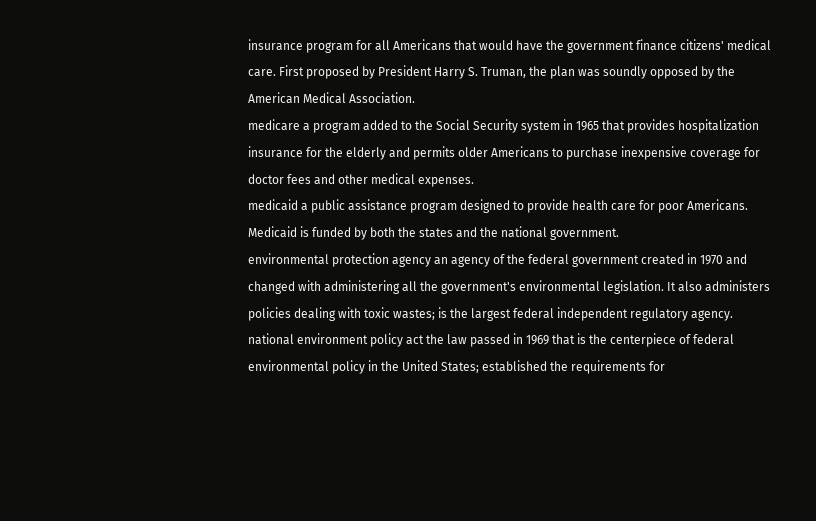insurance program for all Americans that would have the government finance citizens' medical care. First proposed by President Harry S. Truman, the plan was soundly opposed by the American Medical Association.
medicare a program added to the Social Security system in 1965 that provides hospitalization insurance for the elderly and permits older Americans to purchase inexpensive coverage for doctor fees and other medical expenses.
medicaid a public assistance program designed to provide health care for poor Americans. Medicaid is funded by both the states and the national government.
environmental protection agency an agency of the federal government created in 1970 and changed with administering all the government's environmental legislation. It also administers policies dealing with toxic wastes; is the largest federal independent regulatory agency.
national environment policy act the law passed in 1969 that is the centerpiece of federal environmental policy in the United States; established the requirements for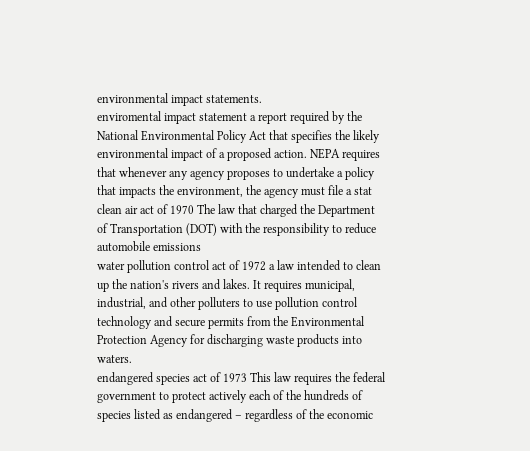environmental impact statements.
enviromental impact statement a report required by the National Environmental Policy Act that specifies the likely environmental impact of a proposed action. NEPA requires that whenever any agency proposes to undertake a policy that impacts the environment, the agency must file a stat
clean air act of 1970 The law that charged the Department of Transportation (DOT) with the responsibility to reduce automobile emissions
water pollution control act of 1972 a law intended to clean up the nation's rivers and lakes. It requires municipal, industrial, and other polluters to use pollution control technology and secure permits from the Environmental Protection Agency for discharging waste products into waters.
endangered species act of 1973 This law requires the federal government to protect actively each of the hundreds of species listed as endangered – regardless of the economic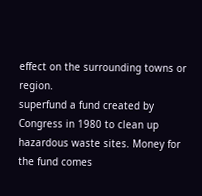effect on the surrounding towns or region.
superfund a fund created by Congress in 1980 to clean up hazardous waste sites. Money for the fund comes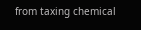from taxing chemical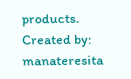products.
Created by: manateresita